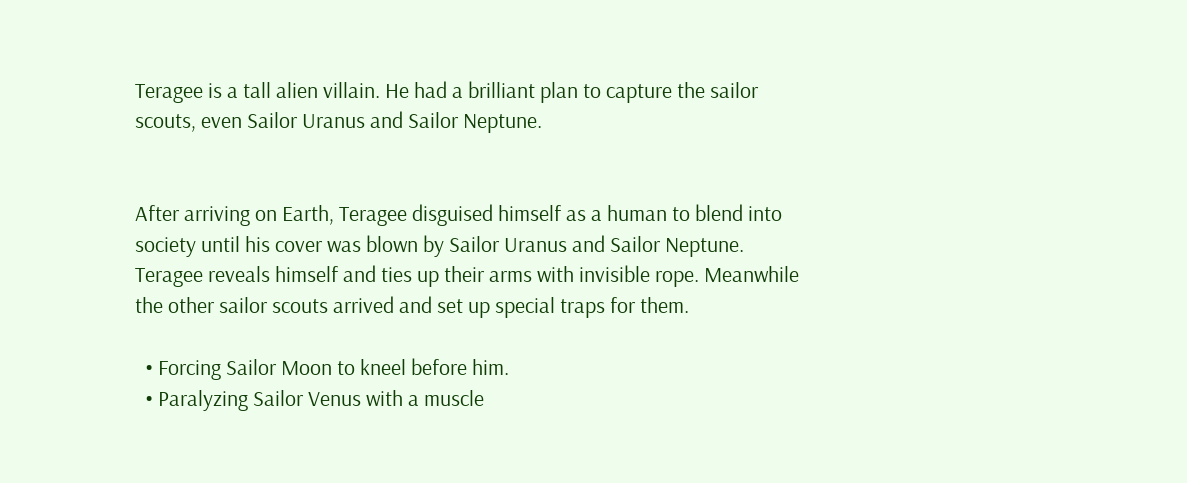Teragee is a tall alien villain. He had a brilliant plan to capture the sailor scouts, even Sailor Uranus and Sailor Neptune.


After arriving on Earth, Teragee disguised himself as a human to blend into society until his cover was blown by Sailor Uranus and Sailor Neptune. Teragee reveals himself and ties up their arms with invisible rope. Meanwhile the other sailor scouts arrived and set up special traps for them.

  • Forcing Sailor Moon to kneel before him.
  • Paralyzing Sailor Venus with a muscle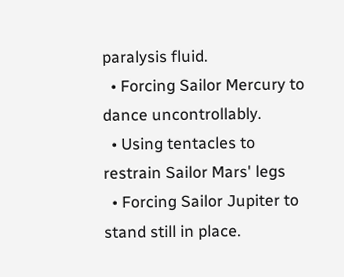paralysis fluid.
  • Forcing Sailor Mercury to dance uncontrollably.
  • Using tentacles to restrain Sailor Mars' legs
  • Forcing Sailor Jupiter to stand still in place.